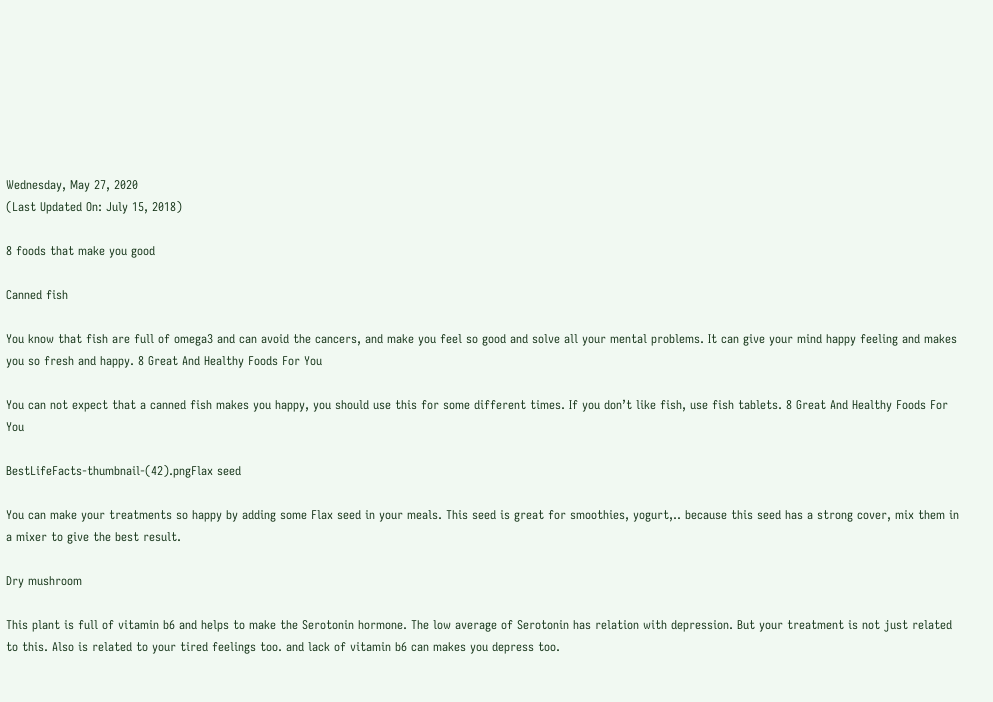Wednesday, May 27, 2020
(Last Updated On: July 15, 2018)

8 foods that make you good

Canned fish

You know that fish are full of omega3 and can avoid the cancers, and make you feel so good and solve all your mental problems. It can give your mind happy feeling and makes you so fresh and happy. 8 Great And Healthy Foods For You

You can not expect that a canned fish makes you happy, you should use this for some different times. If you don’t like fish, use fish tablets. 8 Great And Healthy Foods For You

BestLifeFacts-thumbnail-(42).pngFlax seed

You can make your treatments so happy by adding some Flax seed in your meals. This seed is great for smoothies, yogurt,.. because this seed has a strong cover, mix them in a mixer to give the best result.

Dry mushroom

This plant is full of vitamin b6 and helps to make the Serotonin hormone. The low average of Serotonin has relation with depression. But your treatment is not just related to this. Also is related to your tired feelings too. and lack of vitamin b6 can makes you depress too.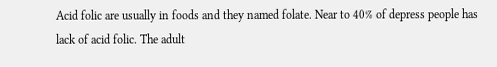Acid folic are usually in foods and they named folate. Near to 40% of depress people has lack of acid folic. The adult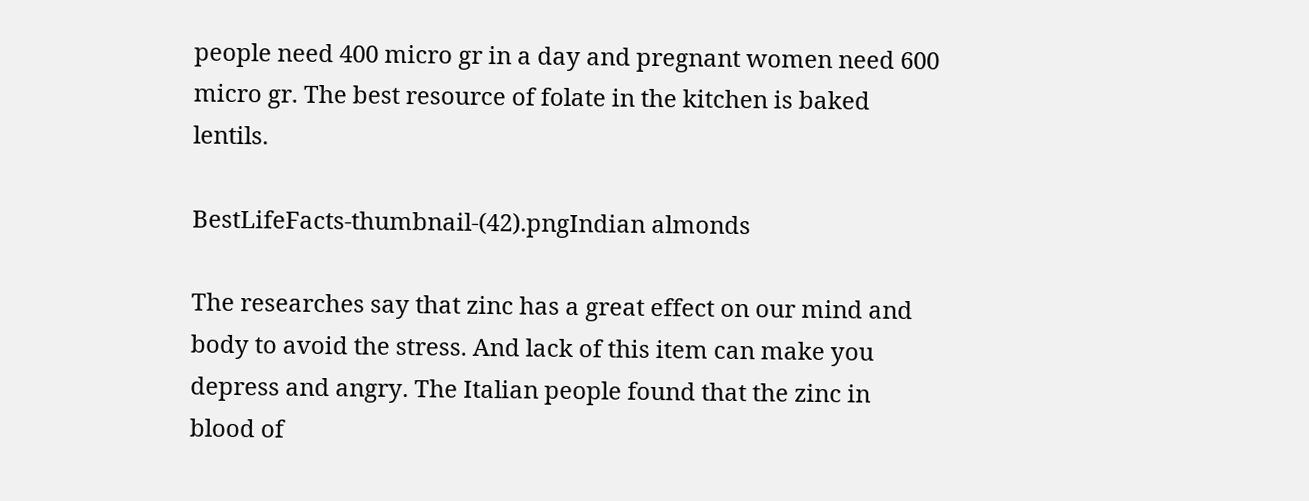people need 400 micro gr in a day and pregnant women need 600 micro gr. The best resource of folate in the kitchen is baked lentils.

BestLifeFacts-thumbnail-(42).pngIndian almonds

The researches say that zinc has a great effect on our mind and body to avoid the stress. And lack of this item can make you depress and angry. The Italian people found that the zinc in blood of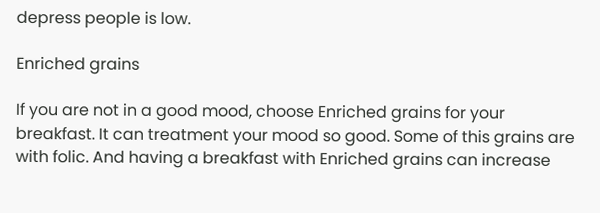depress people is low.

Enriched grains

If you are not in a good mood, choose Enriched grains for your breakfast. It can treatment your mood so good. Some of this grains are with folic. And having a breakfast with Enriched grains can increase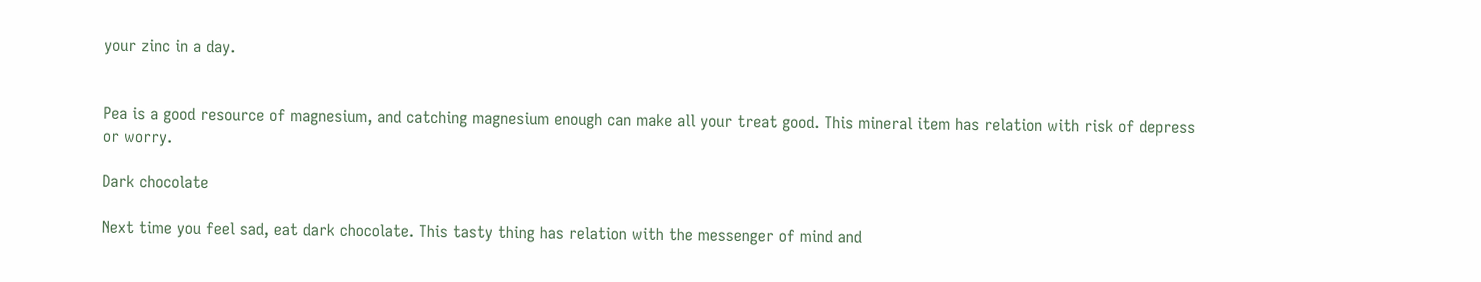your zinc in a day.


Pea is a good resource of magnesium, and catching magnesium enough can make all your treat good. This mineral item has relation with risk of depress or worry.

Dark chocolate

Next time you feel sad, eat dark chocolate. This tasty thing has relation with the messenger of mind and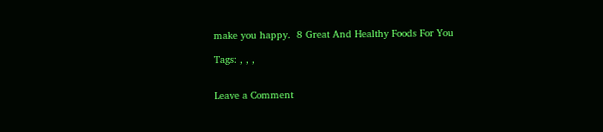make you happy.  8 Great And Healthy Foods For You

Tags: , , ,


Leave a Comment